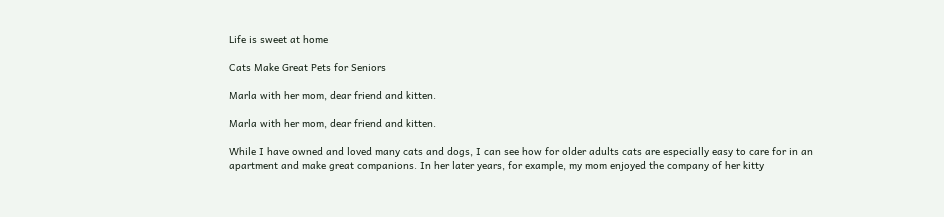Life is sweet at home

Cats Make Great Pets for Seniors

Marla with her mom, dear friend and kitten.

Marla with her mom, dear friend and kitten.

While I have owned and loved many cats and dogs, I can see how for older adults cats are especially easy to care for in an apartment and make great companions. In her later years, for example, my mom enjoyed the company of her kitty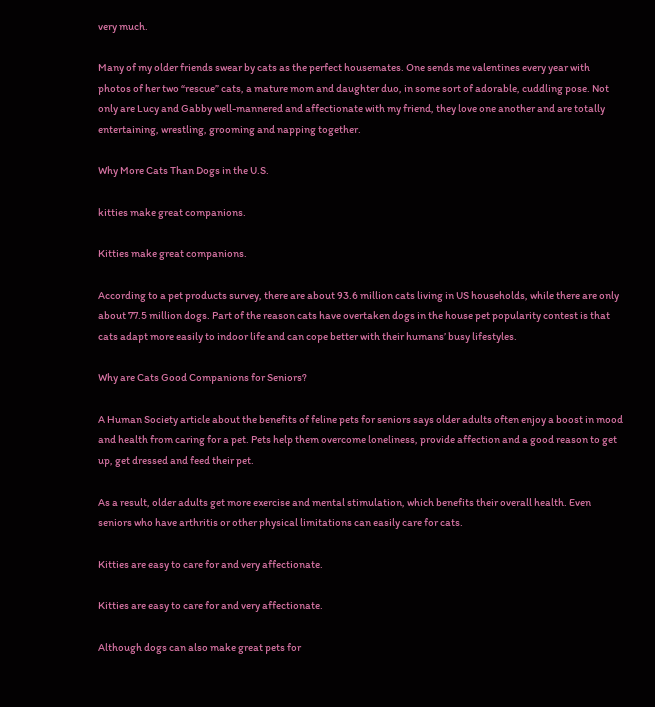very much.

Many of my older friends swear by cats as the perfect housemates. One sends me valentines every year with photos of her two “rescue” cats, a mature mom and daughter duo, in some sort of adorable, cuddling pose. Not only are Lucy and Gabby well-mannered and affectionate with my friend, they love one another and are totally entertaining, wrestling, grooming and napping together.

Why More Cats Than Dogs in the U.S.

kitties make great companions.

Kitties make great companions.

According to a pet products survey, there are about 93.6 million cats living in US households, while there are only about 77.5 million dogs. Part of the reason cats have overtaken dogs in the house pet popularity contest is that cats adapt more easily to indoor life and can cope better with their humans’ busy lifestyles.

Why are Cats Good Companions for Seniors?

A Human Society article about the benefits of feline pets for seniors says older adults often enjoy a boost in mood and health from caring for a pet. Pets help them overcome loneliness, provide affection and a good reason to get up, get dressed and feed their pet.

As a result, older adults get more exercise and mental stimulation, which benefits their overall health. Even seniors who have arthritis or other physical limitations can easily care for cats.

Kitties are easy to care for and very affectionate.

Kitties are easy to care for and very affectionate.

Although dogs can also make great pets for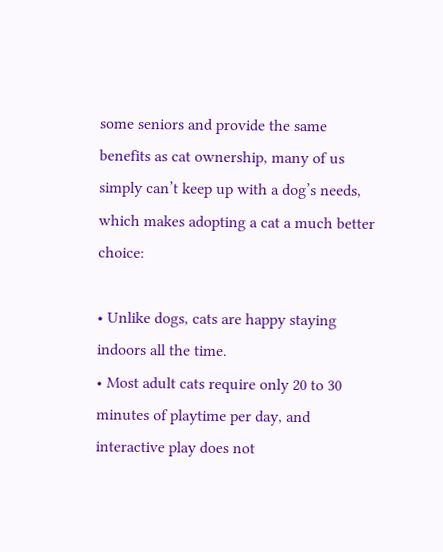some seniors and provide the same benefits as cat ownership, many of us simply can’t keep up with a dog’s needs, which makes adopting a cat a much better choice:

• Unlike dogs, cats are happy staying indoors all the time.
• Most adult cats require only 20 to 30 minutes of playtime per day, and interactive play does not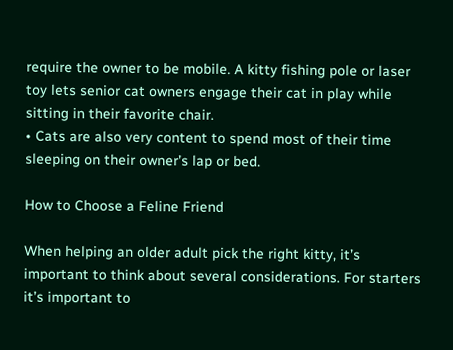require the owner to be mobile. A kitty fishing pole or laser toy lets senior cat owners engage their cat in play while sitting in their favorite chair.
• Cats are also very content to spend most of their time sleeping on their owner’s lap or bed.

How to Choose a Feline Friend

When helping an older adult pick the right kitty, it’s important to think about several considerations. For starters it’s important to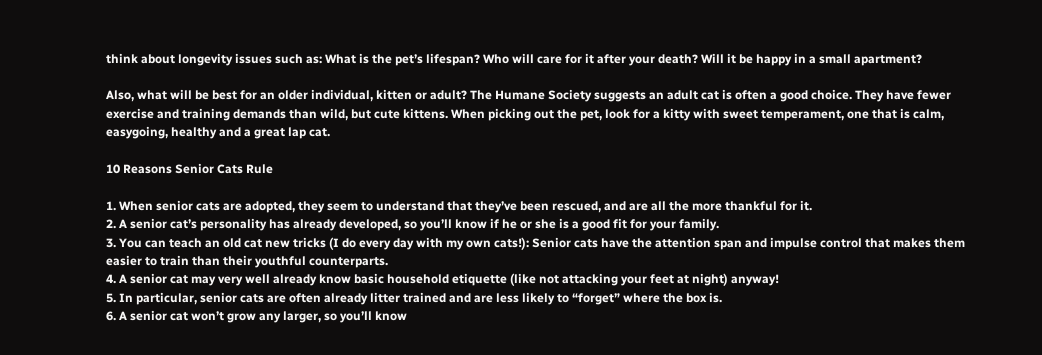think about longevity issues such as: What is the pet’s lifespan? Who will care for it after your death? Will it be happy in a small apartment?

Also, what will be best for an older individual, kitten or adult? The Humane Society suggests an adult cat is often a good choice. They have fewer exercise and training demands than wild, but cute kittens. When picking out the pet, look for a kitty with sweet temperament, one that is calm, easygoing, healthy and a great lap cat.

10 Reasons Senior Cats Rule

1. When senior cats are adopted, they seem to understand that they’ve been rescued, and are all the more thankful for it.
2. A senior cat’s personality has already developed, so you’ll know if he or she is a good fit for your family.
3. You can teach an old cat new tricks (I do every day with my own cats!): Senior cats have the attention span and impulse control that makes them easier to train than their youthful counterparts.
4. A senior cat may very well already know basic household etiquette (like not attacking your feet at night) anyway!
5. In particular, senior cats are often already litter trained and are less likely to “forget” where the box is.
6. A senior cat won’t grow any larger, so you’ll know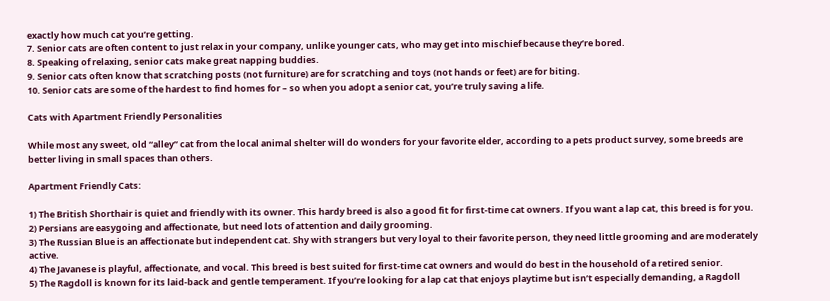exactly how much cat you’re getting.
7. Senior cats are often content to just relax in your company, unlike younger cats, who may get into mischief because they’re bored.
8. Speaking of relaxing, senior cats make great napping buddies.
9. Senior cats often know that scratching posts (not furniture) are for scratching and toys (not hands or feet) are for biting.
10. Senior cats are some of the hardest to find homes for – so when you adopt a senior cat, you’re truly saving a life.

Cats with Apartment Friendly Personalities

While most any sweet, old “alley” cat from the local animal shelter will do wonders for your favorite elder, according to a pets product survey, some breeds are better living in small spaces than others.

Apartment Friendly Cats:

1) The British Shorthair is quiet and friendly with its owner. This hardy breed is also a good fit for first-time cat owners. If you want a lap cat, this breed is for you.
2) Persians are easygoing and affectionate, but need lots of attention and daily grooming.
3) The Russian Blue is an affectionate but independent cat. Shy with strangers but very loyal to their favorite person, they need little grooming and are moderately active.
4) The Javanese is playful, affectionate, and vocal. This breed is best suited for first-time cat owners and would do best in the household of a retired senior.
5) The Ragdoll is known for its laid-back and gentle temperament. If you’re looking for a lap cat that enjoys playtime but isn’t especially demanding, a Ragdoll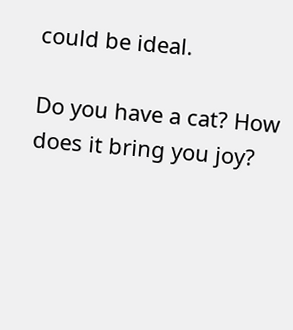could be ideal.

Do you have a cat? How does it bring you joy?